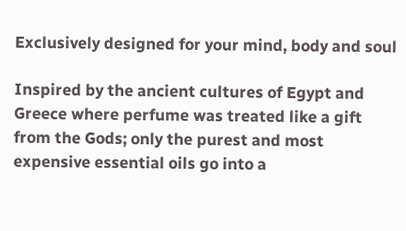Exclusively designed for your mind, body and soul

Inspired by the ancient cultures of Egypt and Greece where perfume was treated like a gift from the Gods; only the purest and most expensive essential oils go into a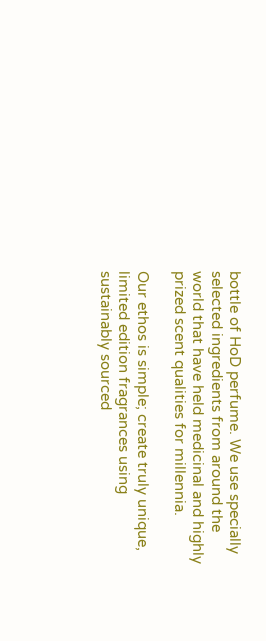bottle of HoD perfume. We use specially selected ingredients from around the world that have held medicinal and highly prized scent qualities for millennia.

Our ethos is simple; create truly unique, limited edition fragrances using sustainably sourced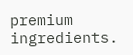premium ingredients.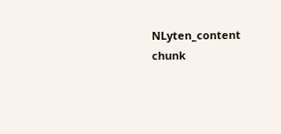NLyten_content chunk